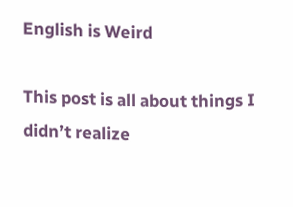English is Weird

This post is all about things I didn’t realize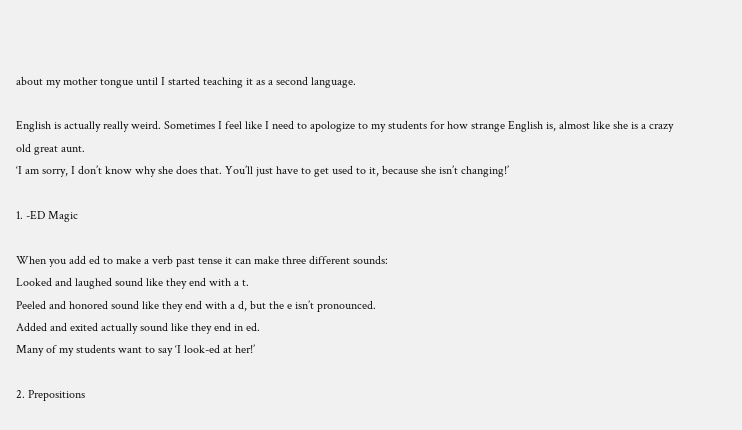about my mother tongue until I started teaching it as a second language.

English is actually really weird. Sometimes I feel like I need to apologize to my students for how strange English is, almost like she is a crazy old great aunt.
‘I am sorry, I don’t know why she does that. You’ll just have to get used to it, because she isn’t changing!’

1. -ED Magic

When you add ed to make a verb past tense it can make three different sounds:
Looked and laughed sound like they end with a t.
Peeled and honored sound like they end with a d, but the e isn’t pronounced.
Added and exited actually sound like they end in ed.
Many of my students want to say ‘I look-ed at her!’

2. Prepositions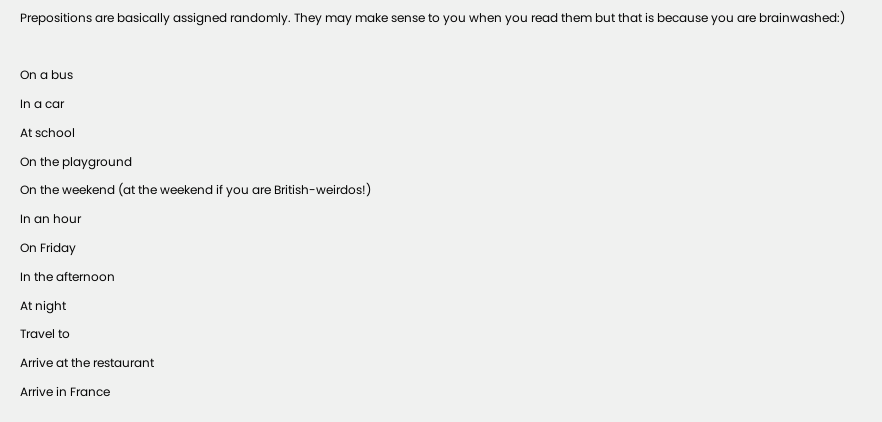Prepositions are basically assigned randomly. They may make sense to you when you read them but that is because you are brainwashed:)

On a bus
In a car
At school
On the playground
On the weekend (at the weekend if you are British-weirdos!)
In an hour
On Friday
In the afternoon
At night
Travel to
Arrive at the restaurant
Arrive in France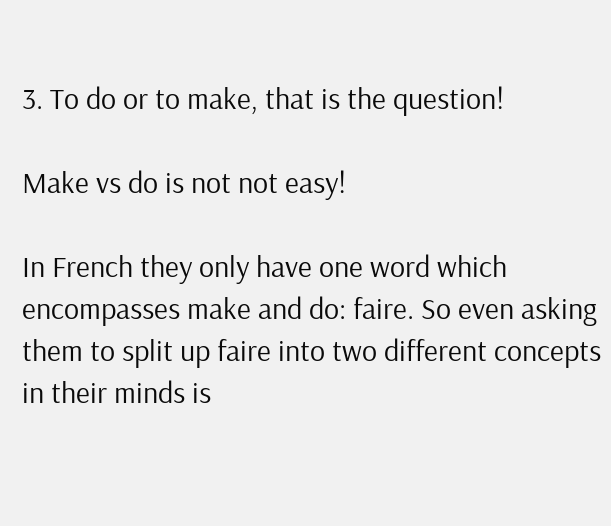3. To do or to make, that is the question!

Make vs do is not not easy!

In French they only have one word which encompasses make and do: faire. So even asking them to split up faire into two different concepts in their minds is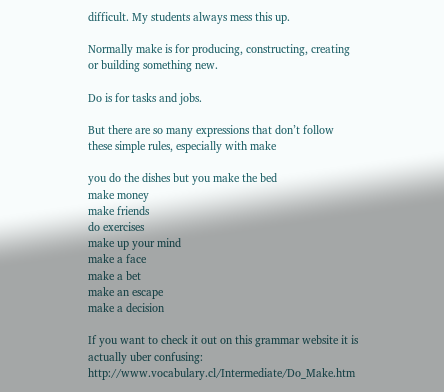difficult. My students always mess this up.

Normally make is for producing, constructing, creating or building something new.

Do is for tasks and jobs.

But there are so many expressions that don’t follow these simple rules, especially with make

you do the dishes but you make the bed
make money
make friends
do exercises
make up your mind
make a face
make a bet
make an escape
make a decision

If you want to check it out on this grammar website it is actually uber confusing: http://www.vocabulary.cl/Intermediate/Do_Make.htm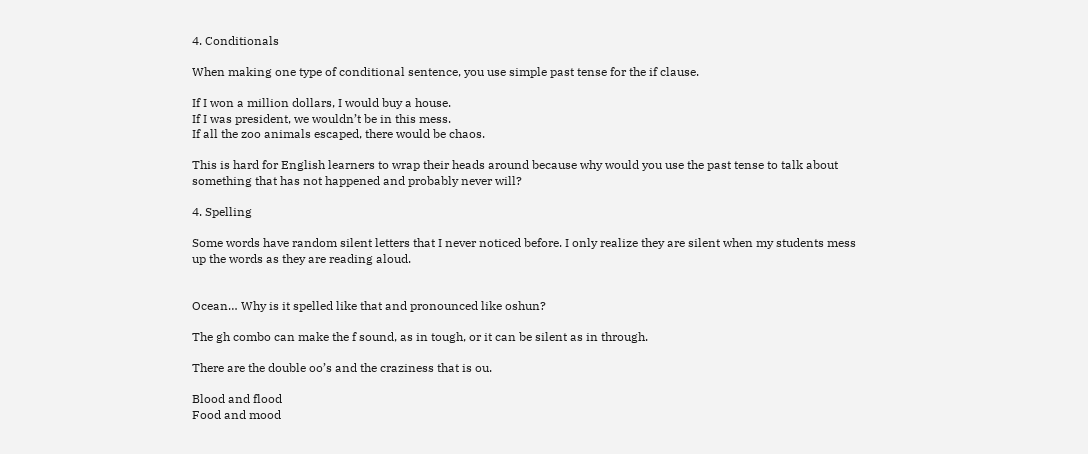4. Conditionals

When making one type of conditional sentence, you use simple past tense for the if clause.

If I won a million dollars, I would buy a house.
If I was president, we wouldn’t be in this mess.
If all the zoo animals escaped, there would be chaos.

This is hard for English learners to wrap their heads around because why would you use the past tense to talk about something that has not happened and probably never will?

4. Spelling

Some words have random silent letters that I never noticed before. I only realize they are silent when my students mess up the words as they are reading aloud.


Ocean… Why is it spelled like that and pronounced like oshun?

The gh combo can make the f sound, as in tough, or it can be silent as in through.

There are the double oo’s and the craziness that is ou.

Blood and flood
Food and mood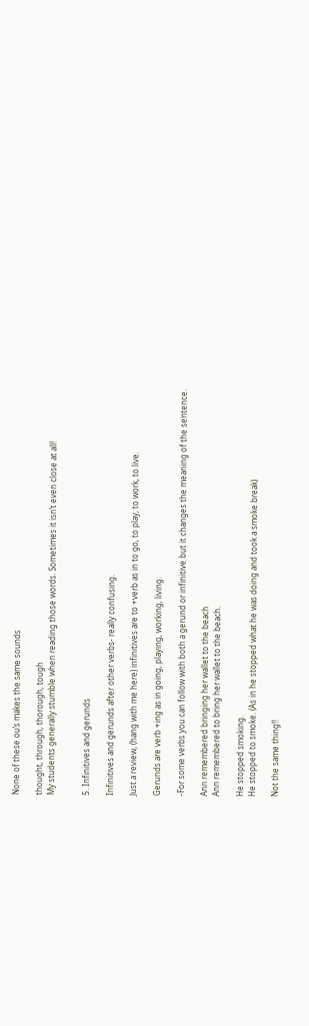None of these ou’s makes the same sounds

thought, through, thorough, tough
My students generally stumble when reading those words. Sometimes it isn’t even close at all!


5. Infinitives and gerunds

Infinitives and gerunds after other verbs- really confusing.

Just a review, (hang with me here) infinitives are to +verb as in to go, to play, to work, to live.

Gerunds are verb +ing as in going, playing, working, living.

-For some verbs you can follow with both a gerund or infinitive but it changes the meaning of the sentence.

Ann remembered bringing her wallet to the beach
Ann remembered to bring her wallet to the beach.

He stopped smoking.
He stopped to smoke. (As in he stopped what he was doing and took a smoke break)

Not the same thing!!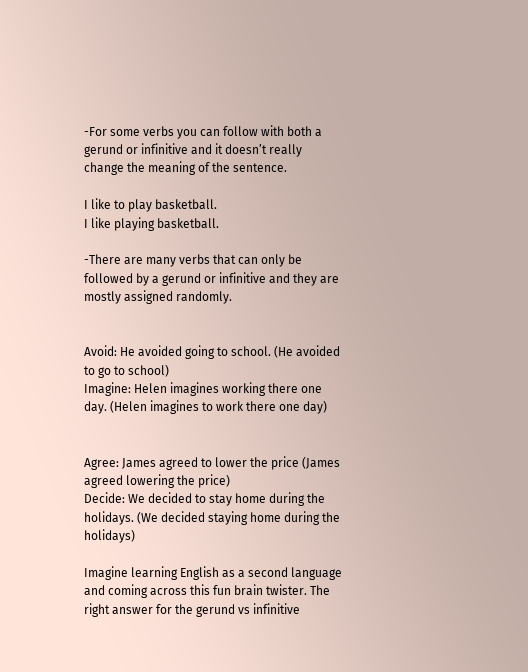-For some verbs you can follow with both a gerund or infinitive and it doesn’t really change the meaning of the sentence.

I like to play basketball.
I like playing basketball.

-There are many verbs that can only be followed by a gerund or infinitive and they are mostly assigned randomly.


Avoid: He avoided going to school. (He avoided to go to school)
Imagine: Helen imagines working there one day. (Helen imagines to work there one day)


Agree: James agreed to lower the price (James agreed lowering the price)
Decide: We decided to stay home during the holidays. (We decided staying home during the holidays)

Imagine learning English as a second language and coming across this fun brain twister. The right answer for the gerund vs infinitive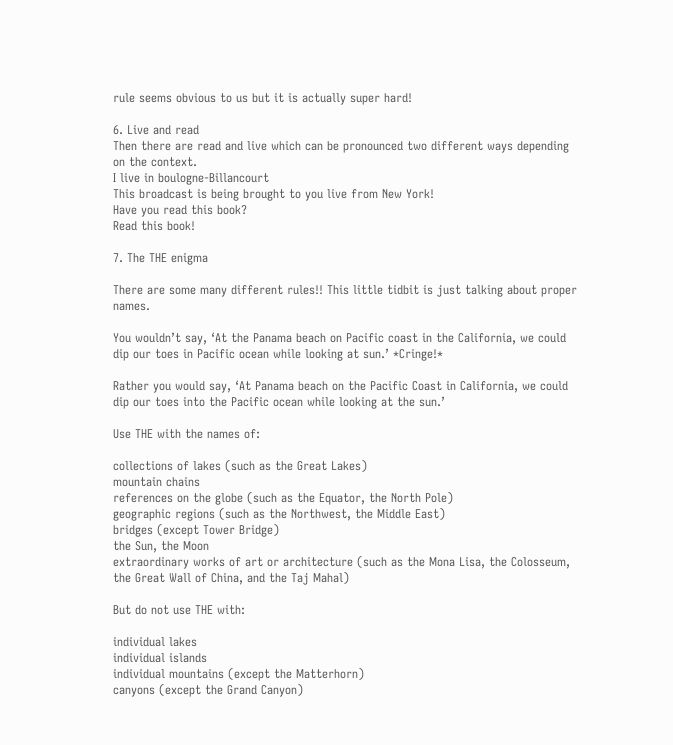rule seems obvious to us but it is actually super hard!

6. Live and read
Then there are read and live which can be pronounced two different ways depending on the context.
I live in boulogne-Billancourt
This broadcast is being brought to you live from New York!
Have you read this book?
Read this book!

7. The THE enigma

There are some many different rules!! This little tidbit is just talking about proper names.

You wouldn’t say, ‘At the Panama beach on Pacific coast in the California, we could dip our toes in Pacific ocean while looking at sun.’ *Cringe!*

Rather you would say, ‘At Panama beach on the Pacific Coast in California, we could dip our toes into the Pacific ocean while looking at the sun.’

Use THE with the names of:

collections of lakes (such as the Great Lakes)
mountain chains
references on the globe (such as the Equator, the North Pole)
geographic regions (such as the Northwest, the Middle East)
bridges (except Tower Bridge)
the Sun, the Moon
extraordinary works of art or architecture (such as the Mona Lisa, the Colosseum, the Great Wall of China, and the Taj Mahal)

But do not use THE with:

individual lakes
individual islands
individual mountains (except the Matterhorn)
canyons (except the Grand Canyon)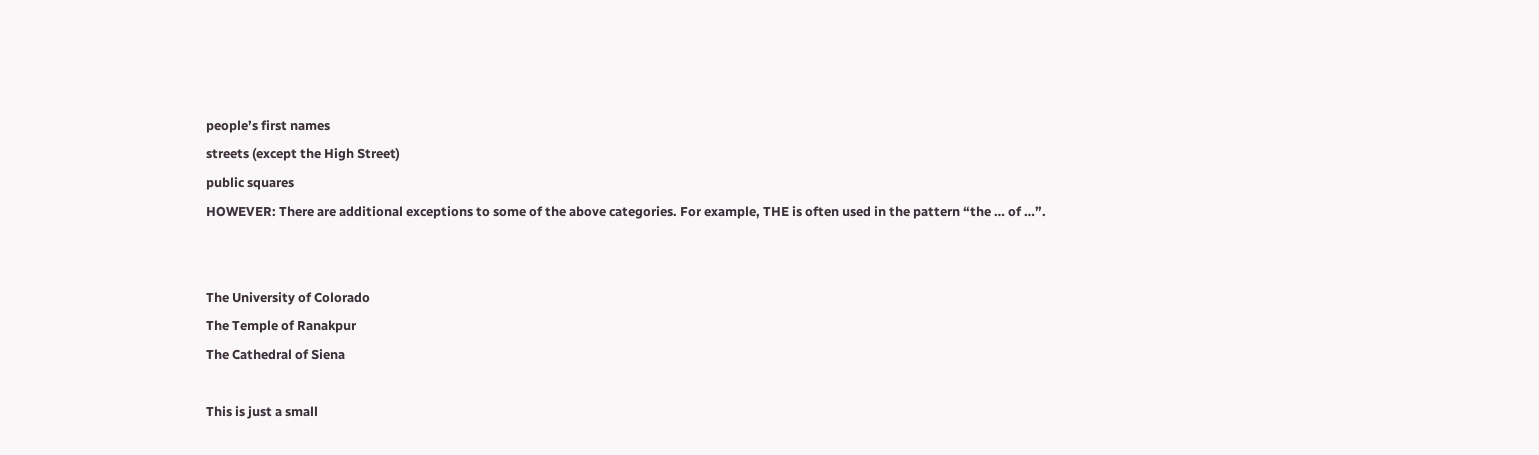people’s first names
streets (except the High Street)
public squares
HOWEVER: There are additional exceptions to some of the above categories. For example, THE is often used in the pattern “the … of …”.


The University of Colorado
The Temple of Ranakpur
The Cathedral of Siena

This is just a small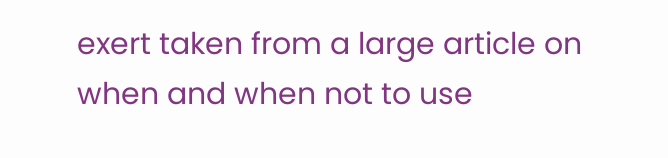exert taken from a large article on when and when not to use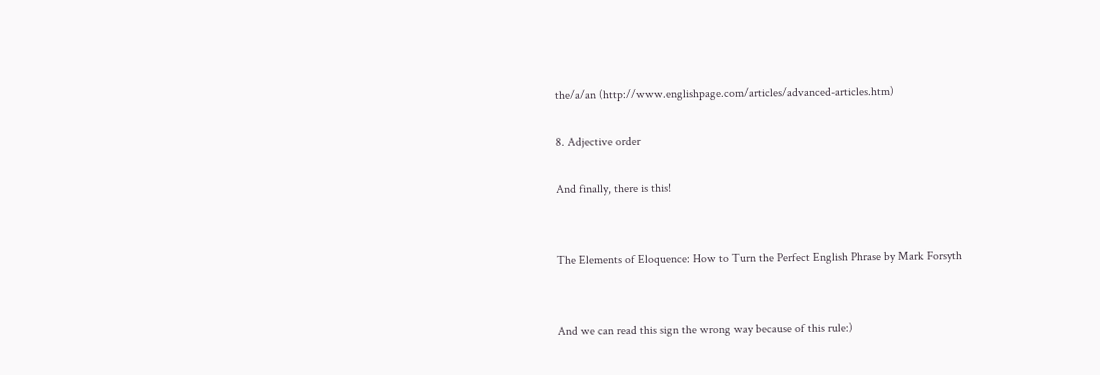the/a/an (http://www.englishpage.com/articles/advanced-articles.htm)

8. Adjective order

And finally, there is this!


The Elements of Eloquence: How to Turn the Perfect English Phrase by Mark Forsyth


And we can read this sign the wrong way because of this rule:)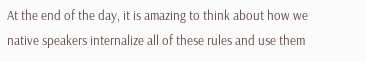At the end of the day, it is amazing to think about how we native speakers internalize all of these rules and use them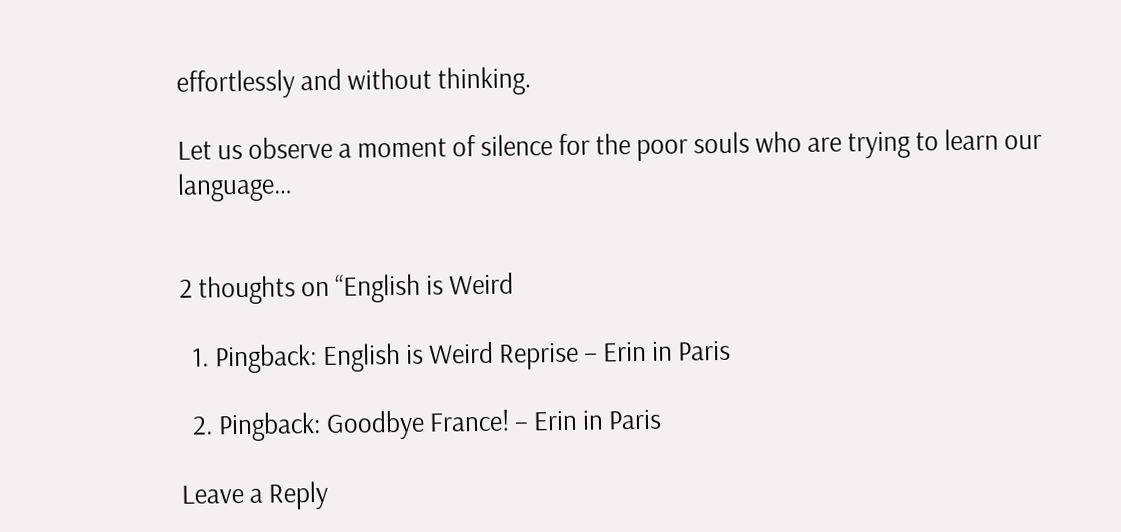effortlessly and without thinking.

Let us observe a moment of silence for the poor souls who are trying to learn our language…


2 thoughts on “English is Weird

  1. Pingback: English is Weird Reprise – Erin in Paris

  2. Pingback: Goodbye France! – Erin in Paris

Leave a Reply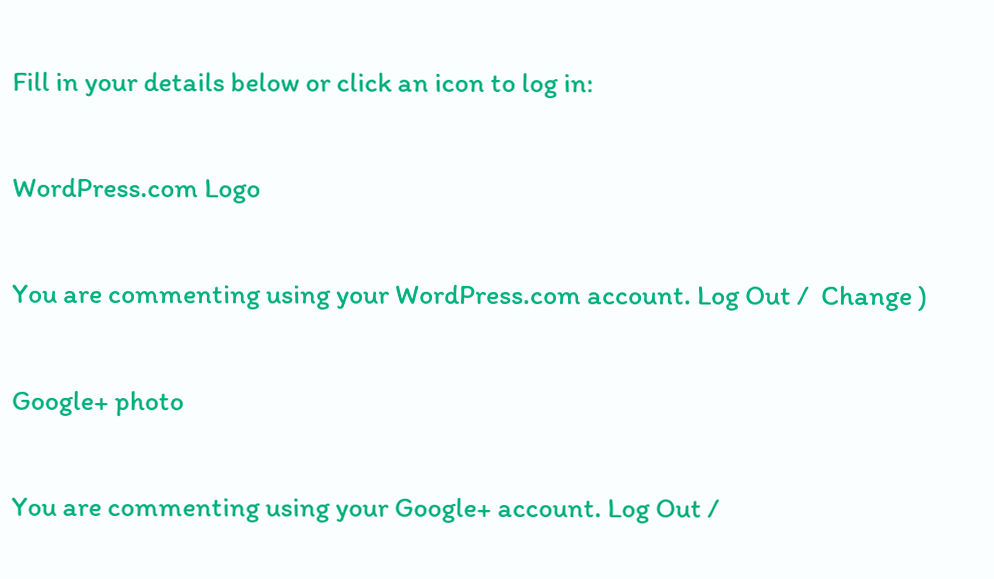Fill in your details below or click an icon to log in:

WordPress.com Logo

You are commenting using your WordPress.com account. Log Out /  Change )

Google+ photo

You are commenting using your Google+ account. Log Out /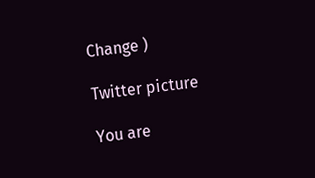Change )

Twitter picture

You are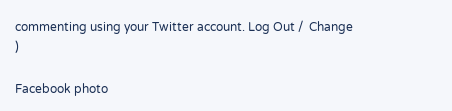commenting using your Twitter account. Log Out /  Change )

Facebook photo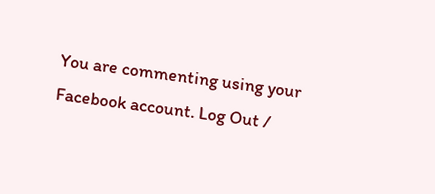You are commenting using your Facebook account. Log Out /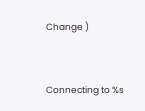Change )


Connecting to %s